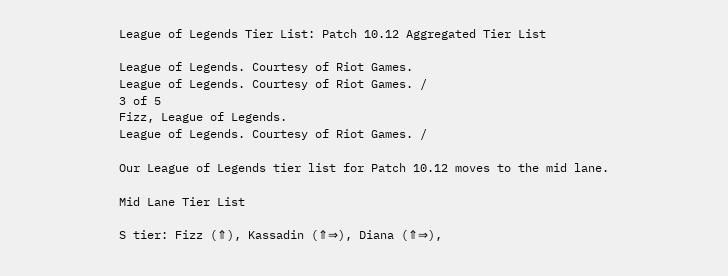League of Legends Tier List: Patch 10.12 Aggregated Tier List

League of Legends. Courtesy of Riot Games.
League of Legends. Courtesy of Riot Games. /
3 of 5
Fizz, League of Legends.
League of Legends. Courtesy of Riot Games. /

Our League of Legends tier list for Patch 10.12 moves to the mid lane.

Mid Lane Tier List

S tier: Fizz (⇑), Kassadin (⇑⇒), Diana (⇑⇒),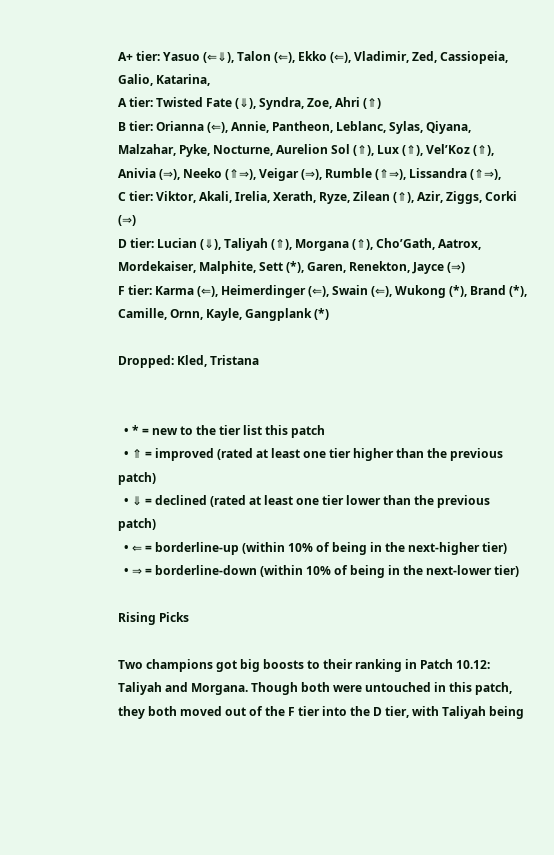A+ tier: Yasuo (⇐⇓), Talon (⇐), Ekko (⇐), Vladimir, Zed, Cassiopeia, Galio, Katarina,
A tier: Twisted Fate (⇓), Syndra, Zoe, Ahri (⇑)
B tier: Orianna (⇐), Annie, Pantheon, Leblanc, Sylas, Qiyana, Malzahar, Pyke, Nocturne, Aurelion Sol (⇑), Lux (⇑), Vel’Koz (⇑), Anivia (⇒), Neeko (⇑⇒), Veigar (⇒), Rumble (⇑⇒), Lissandra (⇑⇒),
C tier: Viktor, Akali, Irelia, Xerath, Ryze, Zilean (⇑), Azir, Ziggs, Corki (⇒)
D tier: Lucian (⇓), Taliyah (⇑), Morgana (⇑), Cho’Gath, Aatrox, Mordekaiser, Malphite, Sett (*), Garen, Renekton, Jayce (⇒)
F tier: Karma (⇐), Heimerdinger (⇐), Swain (⇐), Wukong (*), Brand (*), Camille, Ornn, Kayle, Gangplank (*)

Dropped: Kled, Tristana


  • * = new to the tier list this patch
  • ⇑ = improved (rated at least one tier higher than the previous patch)
  • ⇓ = declined (rated at least one tier lower than the previous patch)
  • ⇐ = borderline-up (within 10% of being in the next-higher tier)
  • ⇒ = borderline-down (within 10% of being in the next-lower tier)

Rising Picks

Two champions got big boosts to their ranking in Patch 10.12: Taliyah and Morgana. Though both were untouched in this patch, they both moved out of the F tier into the D tier, with Taliyah being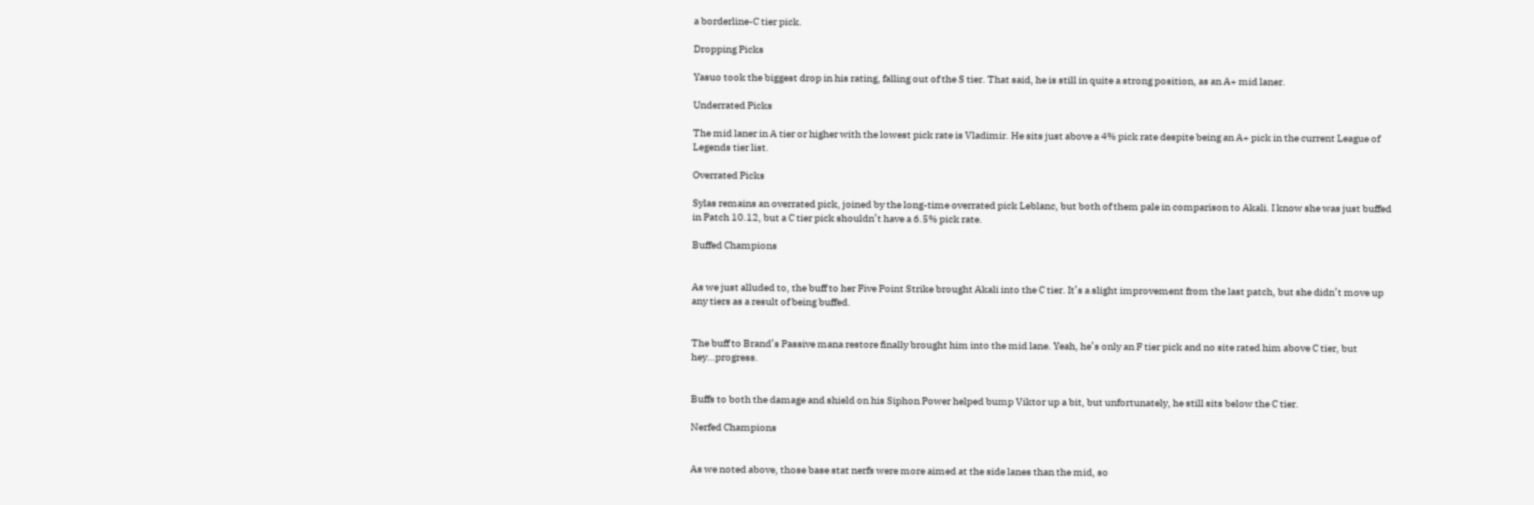a borderline-C tier pick.

Dropping Picks

Yasuo took the biggest drop in his rating, falling out of the S tier. That said, he is still in quite a strong position, as an A+ mid laner.

Underrated Picks

The mid laner in A tier or higher with the lowest pick rate is Vladimir. He sits just above a 4% pick rate despite being an A+ pick in the current League of Legends tier list.

Overrated Picks

Sylas remains an overrated pick, joined by the long-time overrated pick Leblanc, but both of them pale in comparison to Akali. I know she was just buffed in Patch 10.12, but a C tier pick shouldn’t have a 6.5% pick rate.

Buffed Champions


As we just alluded to, the buff to her Five Point Strike brought Akali into the C tier. It’s a slight improvement from the last patch, but she didn’t move up any tiers as a result of being buffed.


The buff to Brand’s Passive mana restore finally brought him into the mid lane. Yeah, he’s only an F tier pick and no site rated him above C tier, but hey…progress.


Buffs to both the damage and shield on his Siphon Power helped bump Viktor up a bit, but unfortunately, he still sits below the C tier.

Nerfed Champions


As we noted above, those base stat nerfs were more aimed at the side lanes than the mid, so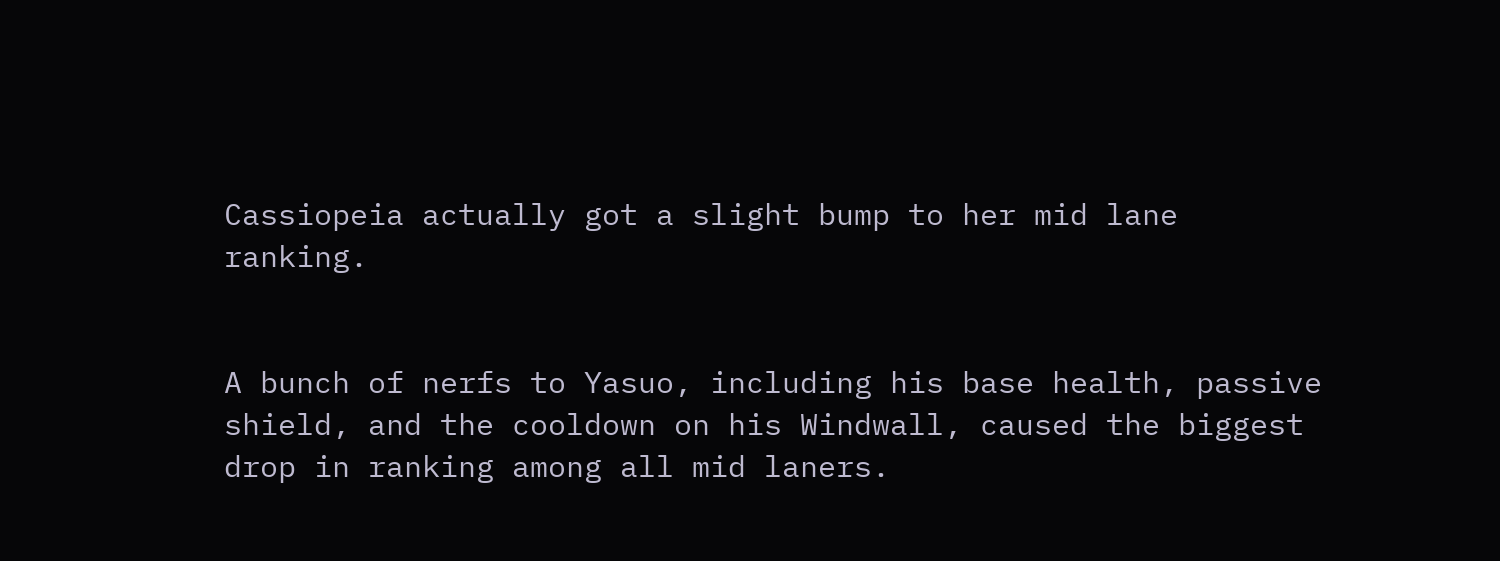Cassiopeia actually got a slight bump to her mid lane ranking.


A bunch of nerfs to Yasuo, including his base health, passive shield, and the cooldown on his Windwall, caused the biggest drop in ranking among all mid laners.